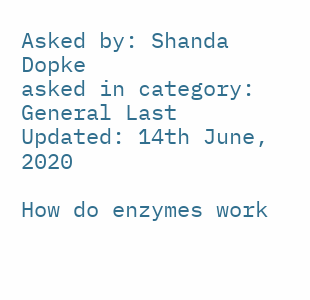Asked by: Shanda Dopke
asked in category: General Last Updated: 14th June, 2020

How do enzymes work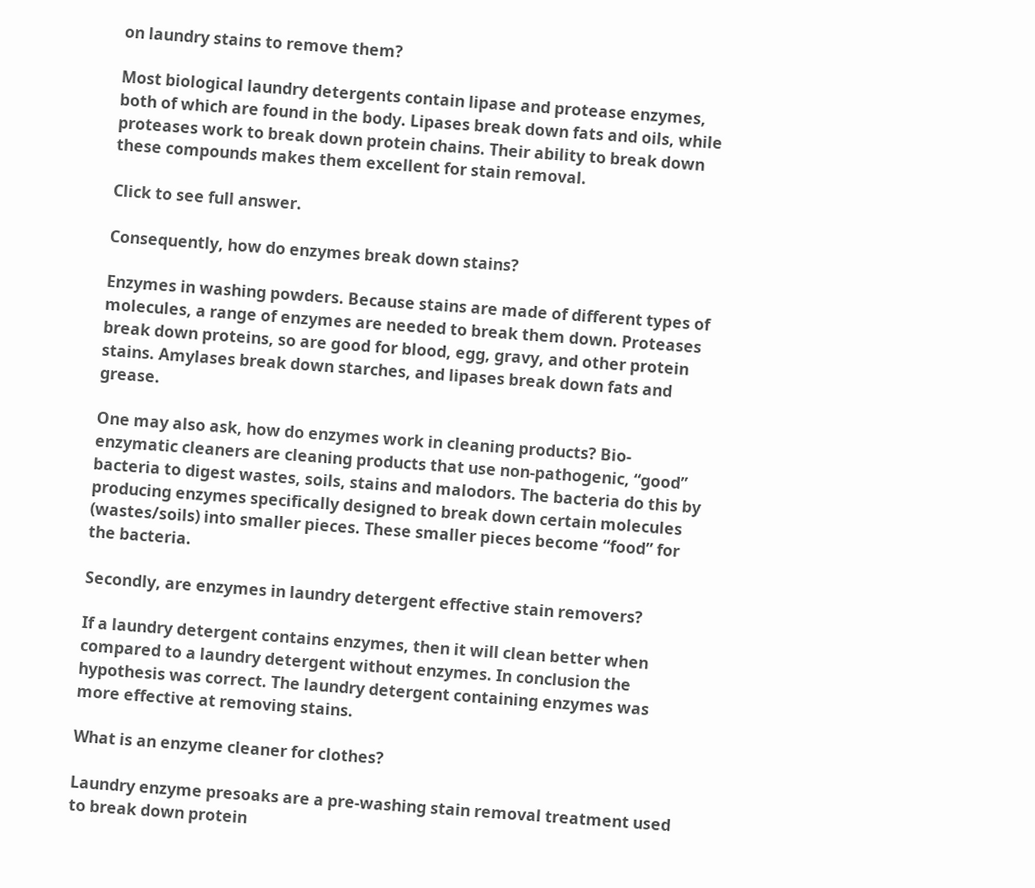on laundry stains to remove them?

Most biological laundry detergents contain lipase and protease enzymes, both of which are found in the body. Lipases break down fats and oils, while proteases work to break down protein chains. Their ability to break down these compounds makes them excellent for stain removal.

Click to see full answer.

Consequently, how do enzymes break down stains?

Enzymes in washing powders. Because stains are made of different types of molecules, a range of enzymes are needed to break them down. Proteases break down proteins, so are good for blood, egg, gravy, and other protein stains. Amylases break down starches, and lipases break down fats and grease.

One may also ask, how do enzymes work in cleaning products? Bio-enzymatic cleaners are cleaning products that use non-pathogenic, “good” bacteria to digest wastes, soils, stains and malodors. The bacteria do this by producing enzymes specifically designed to break down certain molecules (wastes/soils) into smaller pieces. These smaller pieces become “food” for the bacteria.

Secondly, are enzymes in laundry detergent effective stain removers?

If a laundry detergent contains enzymes, then it will clean better when compared to a laundry detergent without enzymes. In conclusion the hypothesis was correct. The laundry detergent containing enzymes was more effective at removing stains.

What is an enzyme cleaner for clothes?

Laundry enzyme presoaks are a pre-washing stain removal treatment used to break down protein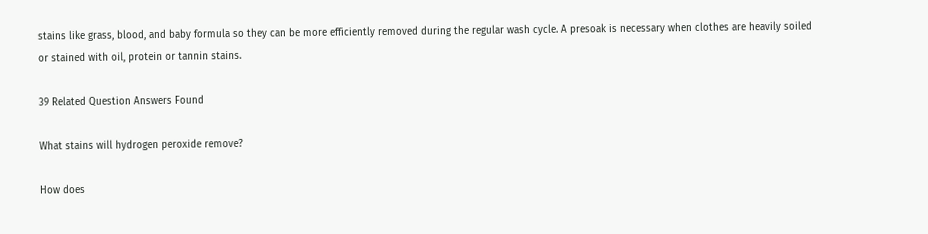stains like grass, blood, and baby formula so they can be more efficiently removed during the regular wash cycle. A presoak is necessary when clothes are heavily soiled or stained with oil, protein or tannin stains.

39 Related Question Answers Found

What stains will hydrogen peroxide remove?

How does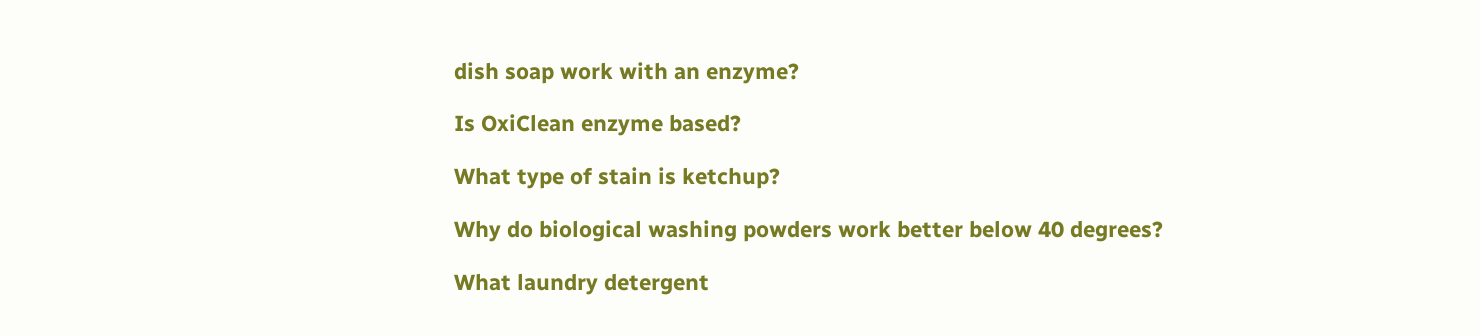dish soap work with an enzyme?

Is OxiClean enzyme based?

What type of stain is ketchup?

Why do biological washing powders work better below 40 degrees?

What laundry detergent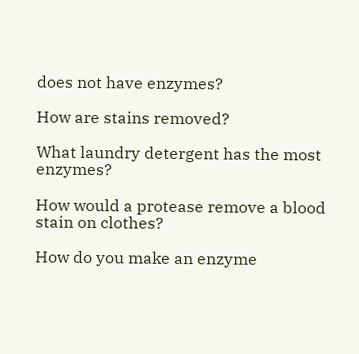does not have enzymes?

How are stains removed?

What laundry detergent has the most enzymes?

How would a protease remove a blood stain on clothes?

How do you make an enzyme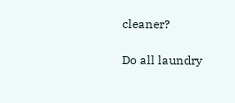cleaner?

Do all laundry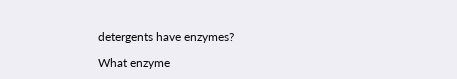detergents have enzymes?

What enzyme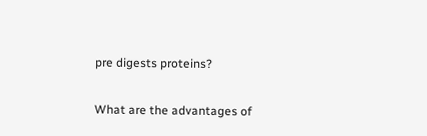pre digests proteins?

What are the advantages of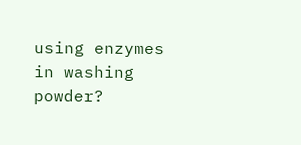using enzymes in washing powder?